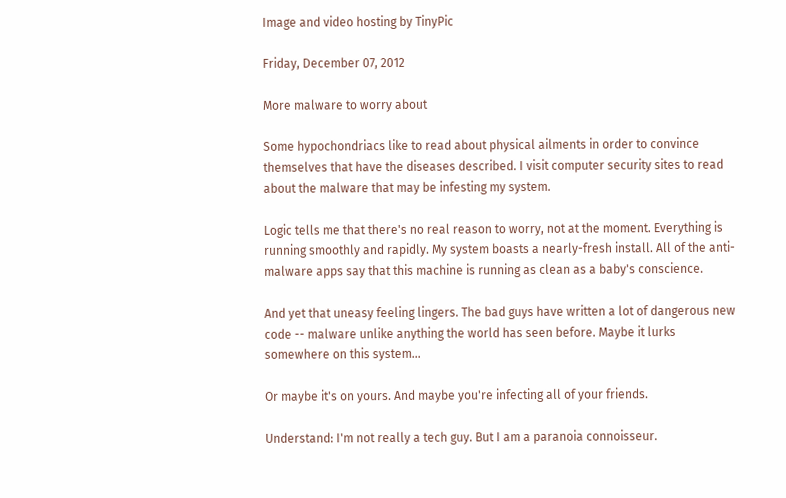Image and video hosting by TinyPic

Friday, December 07, 2012

More malware to worry about

Some hypochondriacs like to read about physical ailments in order to convince themselves that have the diseases described. I visit computer security sites to read about the malware that may be infesting my system.

Logic tells me that there's no real reason to worry, not at the moment. Everything is running smoothly and rapidly. My system boasts a nearly-fresh install. All of the anti-malware apps say that this machine is running as clean as a baby's conscience.

And yet that uneasy feeling lingers. The bad guys have written a lot of dangerous new code -- malware unlike anything the world has seen before. Maybe it lurks somewhere on this system...

Or maybe it's on yours. And maybe you're infecting all of your friends.

Understand: I'm not really a tech guy. But I am a paranoia connoisseur.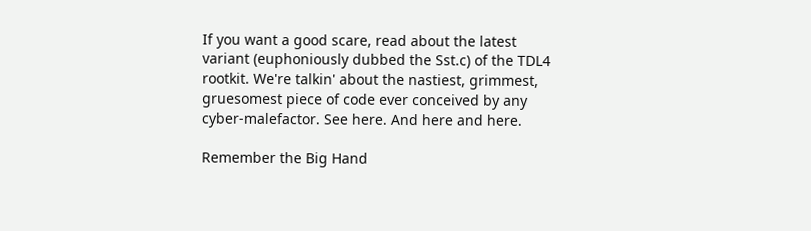If you want a good scare, read about the latest variant (euphoniously dubbed the Sst.c) of the TDL4 rootkit. We're talkin' about the nastiest, grimmest, gruesomest piece of code ever conceived by any cyber-malefactor. See here. And here and here.

Remember the Big Hand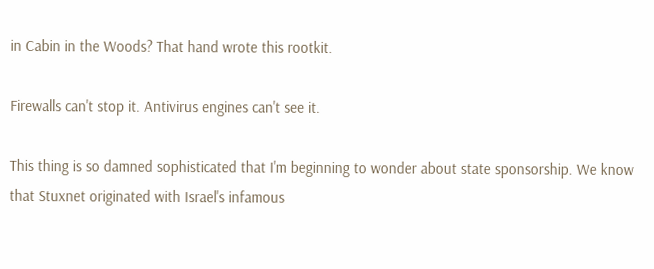in Cabin in the Woods? That hand wrote this rootkit.

Firewalls can't stop it. Antivirus engines can't see it.

This thing is so damned sophisticated that I'm beginning to wonder about state sponsorship. We know that Stuxnet originated with Israel's infamous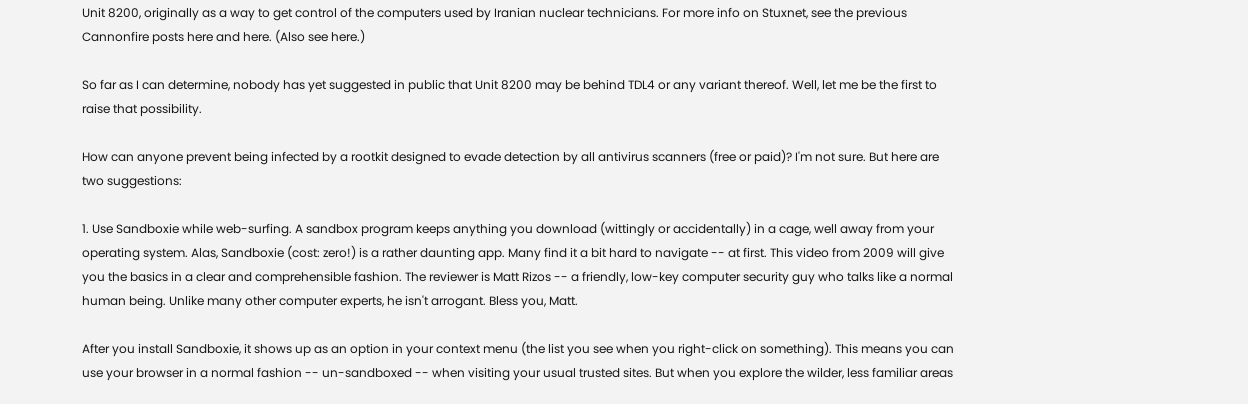Unit 8200, originally as a way to get control of the computers used by Iranian nuclear technicians. For more info on Stuxnet, see the previous Cannonfire posts here and here. (Also see here.)

So far as I can determine, nobody has yet suggested in public that Unit 8200 may be behind TDL4 or any variant thereof. Well, let me be the first to raise that possibility.

How can anyone prevent being infected by a rootkit designed to evade detection by all antivirus scanners (free or paid)? I'm not sure. But here are two suggestions:

1. Use Sandboxie while web-surfing. A sandbox program keeps anything you download (wittingly or accidentally) in a cage, well away from your operating system. Alas, Sandboxie (cost: zero!) is a rather daunting app. Many find it a bit hard to navigate -- at first. This video from 2009 will give you the basics in a clear and comprehensible fashion. The reviewer is Matt Rizos -- a friendly, low-key computer security guy who talks like a normal human being. Unlike many other computer experts, he isn't arrogant. Bless you, Matt.

After you install Sandboxie, it shows up as an option in your context menu (the list you see when you right-click on something). This means you can use your browser in a normal fashion -- un-sandboxed -- when visiting your usual trusted sites. But when you explore the wilder, less familiar areas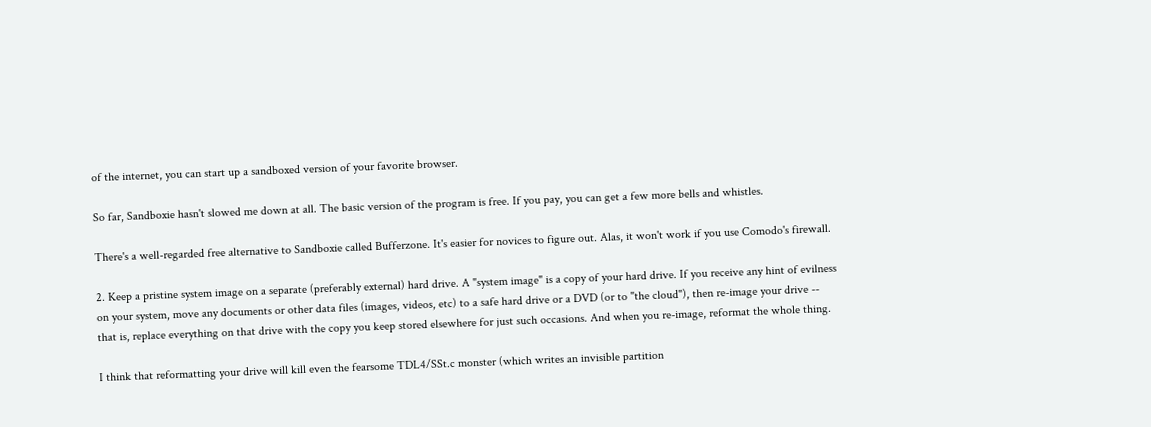of the internet, you can start up a sandboxed version of your favorite browser.

So far, Sandboxie hasn't slowed me down at all. The basic version of the program is free. If you pay, you can get a few more bells and whistles.

There's a well-regarded free alternative to Sandboxie called Bufferzone. It's easier for novices to figure out. Alas, it won't work if you use Comodo's firewall.

2. Keep a pristine system image on a separate (preferably external) hard drive. A "system image" is a copy of your hard drive. If you receive any hint of evilness on your system, move any documents or other data files (images, videos, etc) to a safe hard drive or a DVD (or to "the cloud"), then re-image your drive -- that is, replace everything on that drive with the copy you keep stored elsewhere for just such occasions. And when you re-image, reformat the whole thing.

I think that reformatting your drive will kill even the fearsome TDL4/SSt.c monster (which writes an invisible partition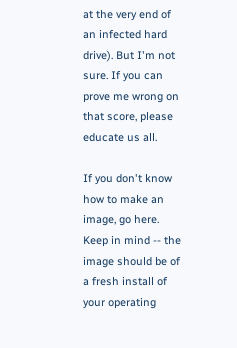at the very end of an infected hard drive). But I'm not sure. If you can prove me wrong on that score, please educate us all.

If you don't know how to make an image, go here. Keep in mind -- the image should be of a fresh install of your operating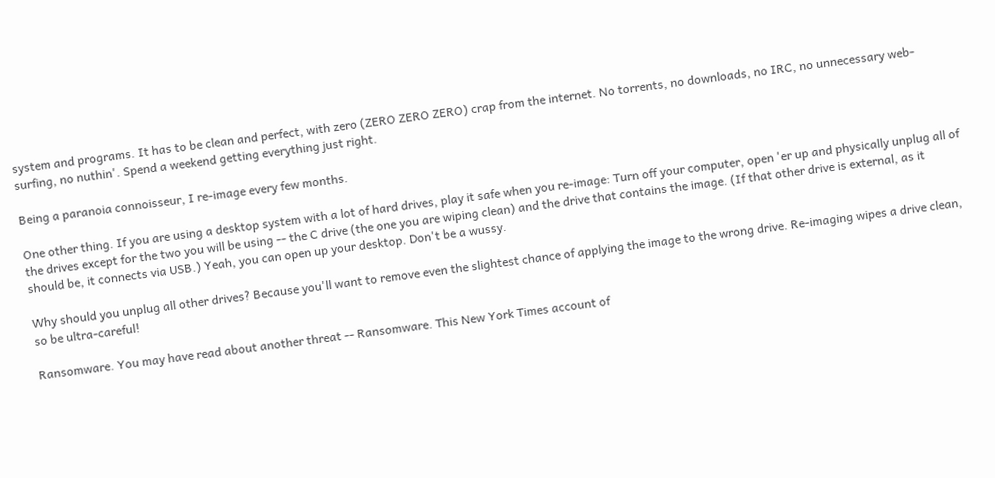system and programs. It has to be clean and perfect, with zero (ZERO ZERO ZERO) crap from the internet. No torrents, no downloads, no IRC, no unnecessary web-surfing, no nuthin'. Spend a weekend getting everything just right.

Being a paranoia connoisseur, I re-image every few months.

One other thing. If you are using a desktop system with a lot of hard drives, play it safe when you re-image: Turn off your computer, open 'er up and physically unplug all of the drives except for the two you will be using -- the C drive (the one you are wiping clean) and the drive that contains the image. (If that other drive is external, as it should be, it connects via USB.) Yeah, you can open up your desktop. Don't be a wussy.

Why should you unplug all other drives? Because you'll want to remove even the slightest chance of applying the image to the wrong drive. Re-imaging wipes a drive clean, so be ultra-careful!

Ransomware. You may have read about another threat -- Ransomware. This New York Times account of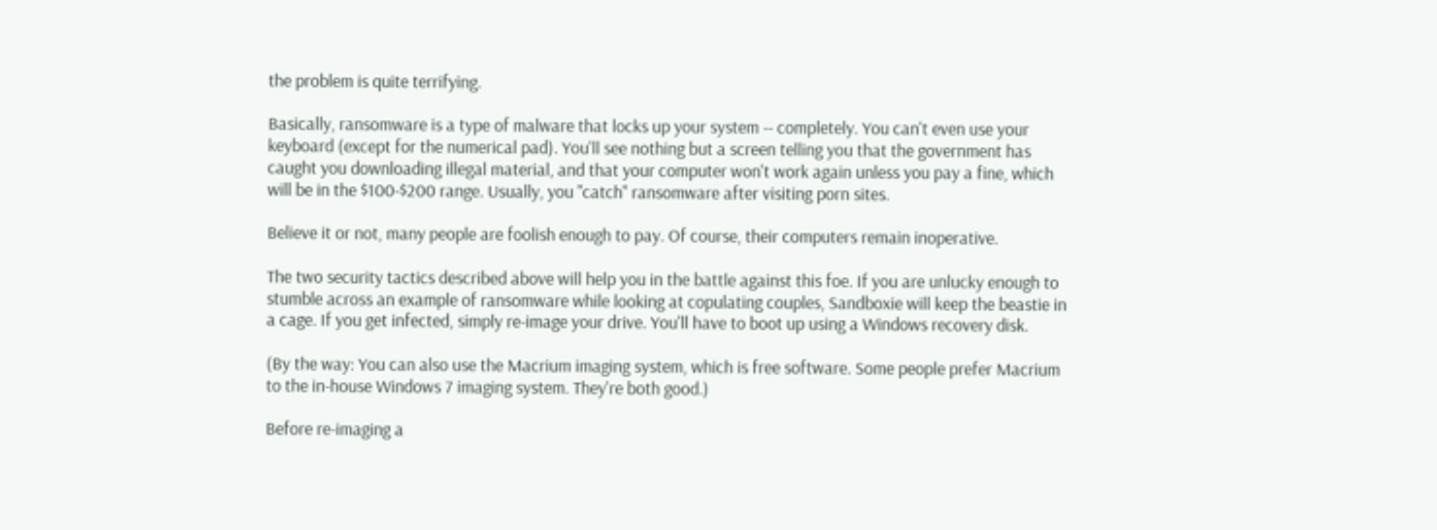the problem is quite terrifying.

Basically, ransomware is a type of malware that locks up your system -- completely. You can't even use your keyboard (except for the numerical pad). You'll see nothing but a screen telling you that the government has caught you downloading illegal material, and that your computer won't work again unless you pay a fine, which will be in the $100-$200 range. Usually, you "catch" ransomware after visiting porn sites.

Believe it or not, many people are foolish enough to pay. Of course, their computers remain inoperative.

The two security tactics described above will help you in the battle against this foe. If you are unlucky enough to stumble across an example of ransomware while looking at copulating couples, Sandboxie will keep the beastie in a cage. If you get infected, simply re-image your drive. You'll have to boot up using a Windows recovery disk.

(By the way: You can also use the Macrium imaging system, which is free software. Some people prefer Macrium to the in-house Windows 7 imaging system. They're both good.)

Before re-imaging a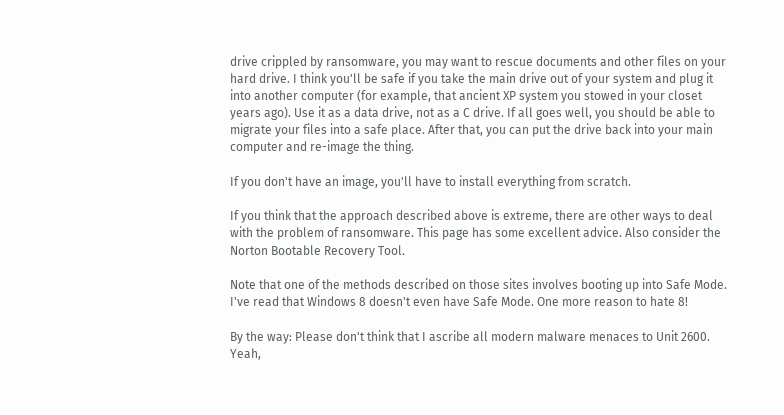drive crippled by ransomware, you may want to rescue documents and other files on your hard drive. I think you'll be safe if you take the main drive out of your system and plug it into another computer (for example, that ancient XP system you stowed in your closet years ago). Use it as a data drive, not as a C drive. If all goes well, you should be able to migrate your files into a safe place. After that, you can put the drive back into your main computer and re-image the thing.

If you don't have an image, you'll have to install everything from scratch.

If you think that the approach described above is extreme, there are other ways to deal with the problem of ransomware. This page has some excellent advice. Also consider the Norton Bootable Recovery Tool.

Note that one of the methods described on those sites involves booting up into Safe Mode. I've read that Windows 8 doesn't even have Safe Mode. One more reason to hate 8!

By the way: Please don't think that I ascribe all modern malware menaces to Unit 2600. Yeah,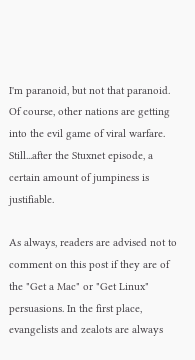I'm paranoid, but not that paranoid. Of course, other nations are getting into the evil game of viral warfare. Still...after the Stuxnet episode, a certain amount of jumpiness is justifiable.

As always, readers are advised not to comment on this post if they are of the "Get a Mac" or "Get Linux" persuasions. In the first place, evangelists and zealots are always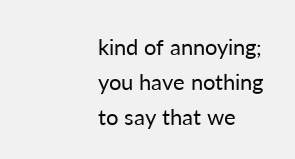kind of annoying; you have nothing to say that we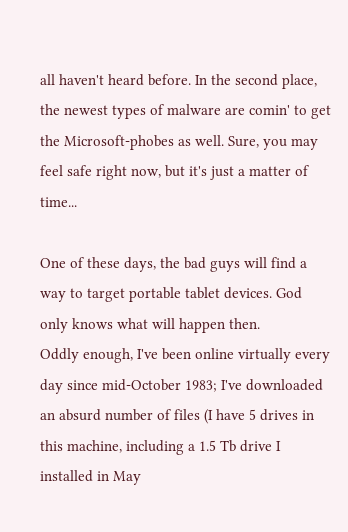all haven't heard before. In the second place, the newest types of malware are comin' to get the Microsoft-phobes as well. Sure, you may feel safe right now, but it's just a matter of time...

One of these days, the bad guys will find a way to target portable tablet devices. God only knows what will happen then.
Oddly enough, I've been online virtually every day since mid-October 1983; I've downloaded an absurd number of files (I have 5 drives in this machine, including a 1.5 Tb drive I installed in May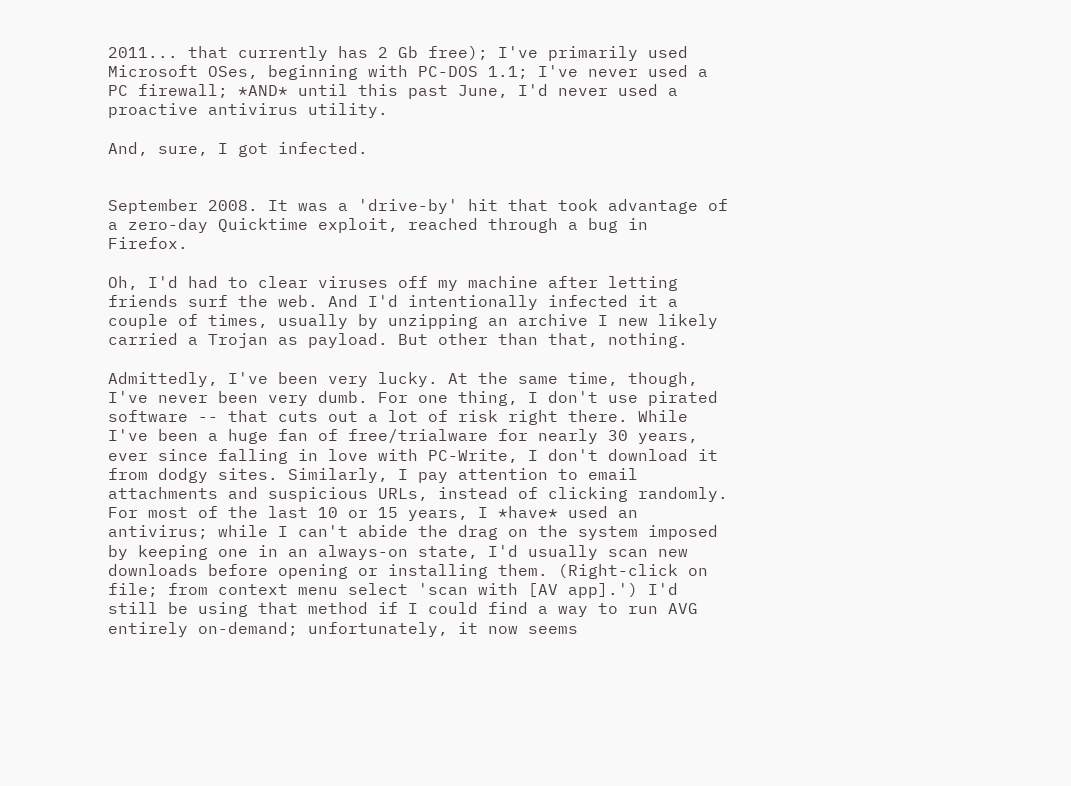2011... that currently has 2 Gb free); I've primarily used Microsoft OSes, beginning with PC-DOS 1.1; I've never used a PC firewall; *AND* until this past June, I'd never used a proactive antivirus utility.

And, sure, I got infected.


September 2008. It was a 'drive-by' hit that took advantage of a zero-day Quicktime exploit, reached through a bug in Firefox.

Oh, I'd had to clear viruses off my machine after letting friends surf the web. And I'd intentionally infected it a couple of times, usually by unzipping an archive I new likely carried a Trojan as payload. But other than that, nothing.

Admittedly, I've been very lucky. At the same time, though, I've never been very dumb. For one thing, I don't use pirated software -- that cuts out a lot of risk right there. While I've been a huge fan of free/trialware for nearly 30 years, ever since falling in love with PC-Write, I don't download it from dodgy sites. Similarly, I pay attention to email attachments and suspicious URLs, instead of clicking randomly. For most of the last 10 or 15 years, I *have* used an antivirus; while I can't abide the drag on the system imposed by keeping one in an always-on state, I'd usually scan new downloads before opening or installing them. (Right-click on file; from context menu select 'scan with [AV app].') I'd still be using that method if I could find a way to run AVG entirely on-demand; unfortunately, it now seems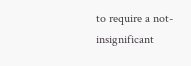to require a not-insignificant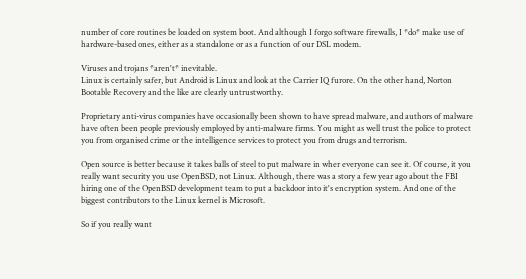number of core routines be loaded on system boot. And although I forgo software firewalls, I *do* make use of hardware-based ones, either as a standalone or as a function of our DSL modem.

Viruses and trojans *aren't* inevitable.
Linux is certainly safer, but Android is Linux and look at the Carrier IQ furore. On the other hand, Norton Bootable Recovery and the like are clearly untrustworthy.

Proprietary anti-virus companies have occasionally been shown to have spread malware, and authors of malware have often been people previously employed by anti-malware firms. You might as well trust the police to protect you from organised crime or the intelligence services to protect you from drugs and terrorism.

Open source is better because it takes balls of steel to put malware in wher everyone can see it. Of course, it you really want security you use OpenBSD, not Linux. Although, there was a story a few year ago about the FBI hiring one of the OpenBSD development team to put a backdoor into it's encryption system. And one of the biggest contributors to the Linux kernel is Microsoft.

So if you really want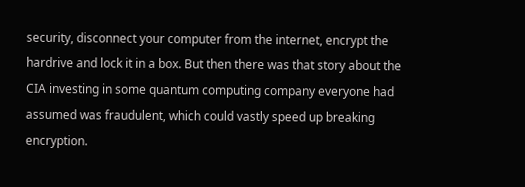security, disconnect your computer from the internet, encrypt the hardrive and lock it in a box. But then there was that story about the CIA investing in some quantum computing company everyone had assumed was fraudulent, which could vastly speed up breaking encryption.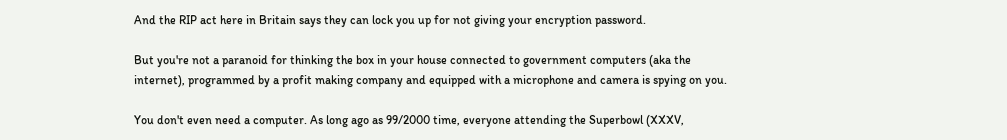And the RIP act here in Britain says they can lock you up for not giving your encryption password.

But you're not a paranoid for thinking the box in your house connected to government computers (aka the internet), programmed by a profit making company and equipped with a microphone and camera is spying on you.

You don't even need a computer. As long ago as 99/2000 time, everyone attending the Superbowl (XXXV,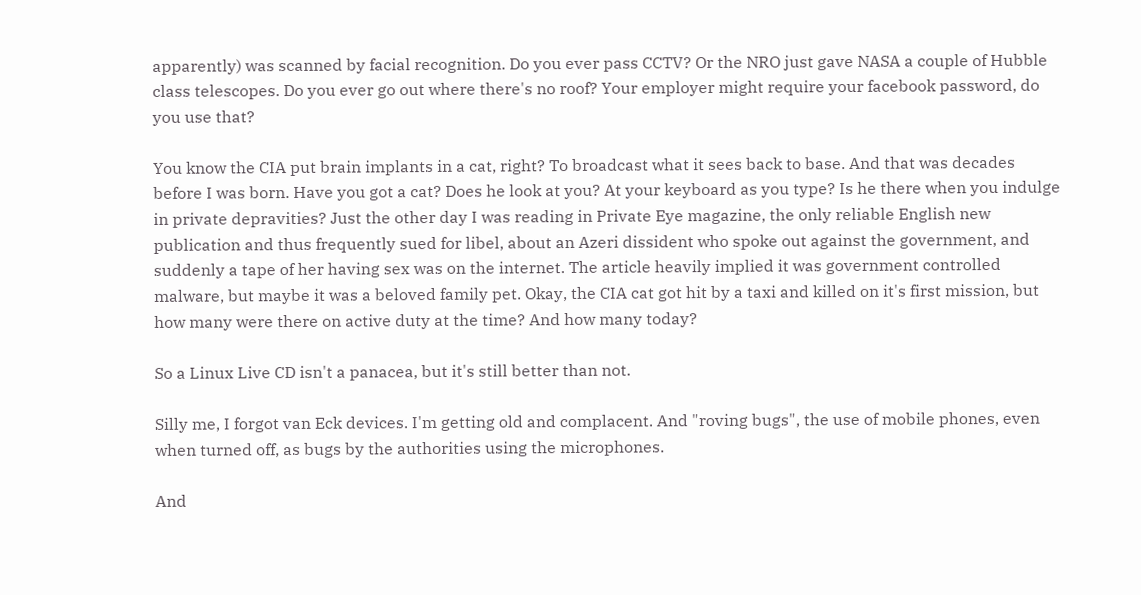apparently) was scanned by facial recognition. Do you ever pass CCTV? Or the NRO just gave NASA a couple of Hubble class telescopes. Do you ever go out where there's no roof? Your employer might require your facebook password, do you use that?

You know the CIA put brain implants in a cat, right? To broadcast what it sees back to base. And that was decades before I was born. Have you got a cat? Does he look at you? At your keyboard as you type? Is he there when you indulge in private depravities? Just the other day I was reading in Private Eye magazine, the only reliable English new publication and thus frequently sued for libel, about an Azeri dissident who spoke out against the government, and suddenly a tape of her having sex was on the internet. The article heavily implied it was government controlled malware, but maybe it was a beloved family pet. Okay, the CIA cat got hit by a taxi and killed on it's first mission, but how many were there on active duty at the time? And how many today?

So a Linux Live CD isn't a panacea, but it's still better than not.

Silly me, I forgot van Eck devices. I'm getting old and complacent. And "roving bugs", the use of mobile phones, even when turned off, as bugs by the authorities using the microphones.

And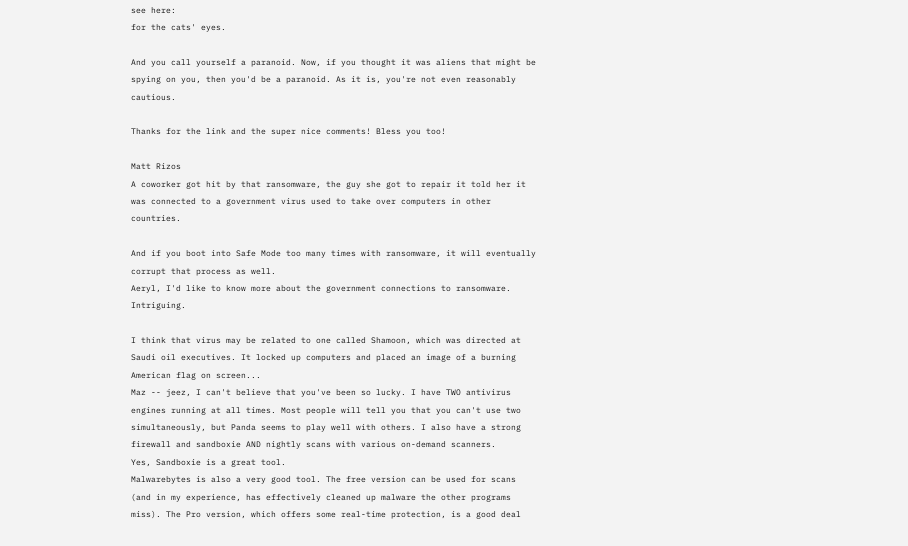see here:
for the cats' eyes.

And you call yourself a paranoid. Now, if you thought it was aliens that might be spying on you, then you'd be a paranoid. As it is, you're not even reasonably cautious.

Thanks for the link and the super nice comments! Bless you too!

Matt Rizos
A coworker got hit by that ransomware, the guy she got to repair it told her it was connected to a government virus used to take over computers in other countries.

And if you boot into Safe Mode too many times with ransomware, it will eventually corrupt that process as well.
Aeryl, I'd like to know more about the government connections to ransomware. Intriguing.

I think that virus may be related to one called Shamoon, which was directed at Saudi oil executives. It locked up computers and placed an image of a burning American flag on screen...
Maz -- jeez, I can't believe that you've been so lucky. I have TWO antivirus engines running at all times. Most people will tell you that you can't use two simultaneously, but Panda seems to play well with others. I also have a strong firewall and sandboxie AND nightly scans with various on-demand scanners.
Yes, Sandboxie is a great tool.
Malwarebytes is also a very good tool. The free version can be used for scans (and in my experience, has effectively cleaned up malware the other programs miss). The Pro version, which offers some real-time protection, is a good deal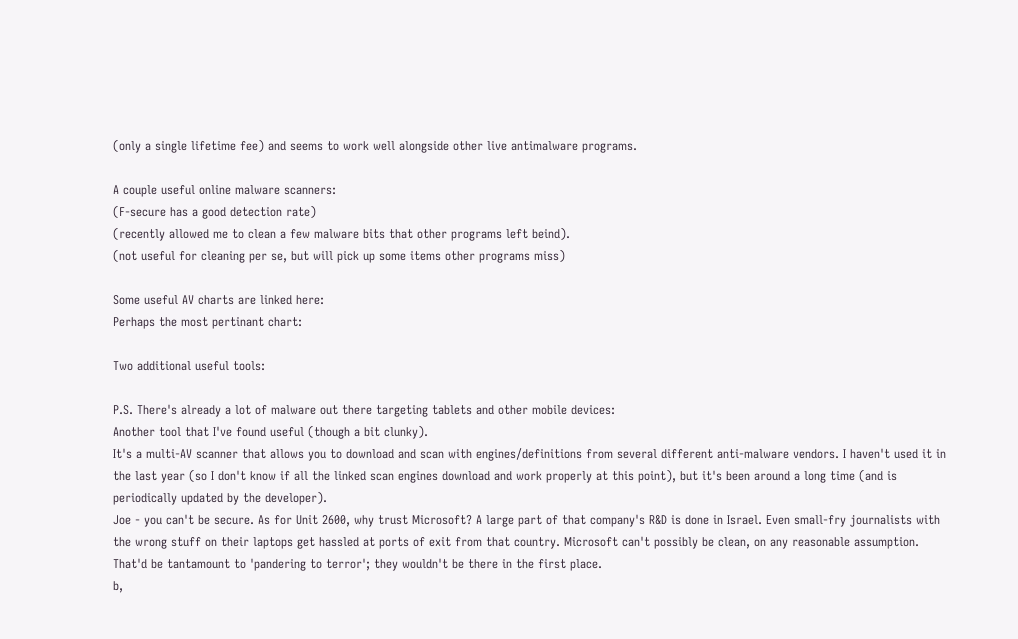(only a single lifetime fee) and seems to work well alongside other live antimalware programs.

A couple useful online malware scanners:
(F-secure has a good detection rate)
(recently allowed me to clean a few malware bits that other programs left beind).
(not useful for cleaning per se, but will pick up some items other programs miss)

Some useful AV charts are linked here:
Perhaps the most pertinant chart:

Two additional useful tools:

P.S. There's already a lot of malware out there targeting tablets and other mobile devices:
Another tool that I've found useful (though a bit clunky).
It's a multi-AV scanner that allows you to download and scan with engines/definitions from several different anti-malware vendors. I haven't used it in the last year (so I don't know if all the linked scan engines download and work properly at this point), but it's been around a long time (and is periodically updated by the developer).
Joe - you can't be secure. As for Unit 2600, why trust Microsoft? A large part of that company's R&D is done in Israel. Even small-fry journalists with the wrong stuff on their laptops get hassled at ports of exit from that country. Microsoft can't possibly be clean, on any reasonable assumption. That'd be tantamount to 'pandering to terror'; they wouldn't be there in the first place.
b,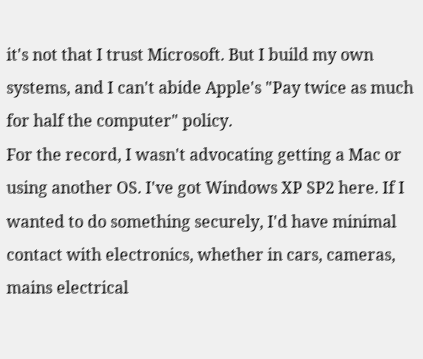it's not that I trust Microsoft. But I build my own systems, and I can't abide Apple's "Pay twice as much for half the computer" policy.
For the record, I wasn't advocating getting a Mac or using another OS. I've got Windows XP SP2 here. If I wanted to do something securely, I'd have minimal contact with electronics, whether in cars, cameras, mains electrical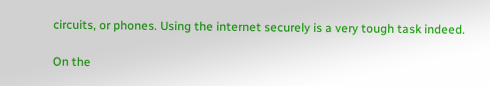circuits, or phones. Using the internet securely is a very tough task indeed.

On the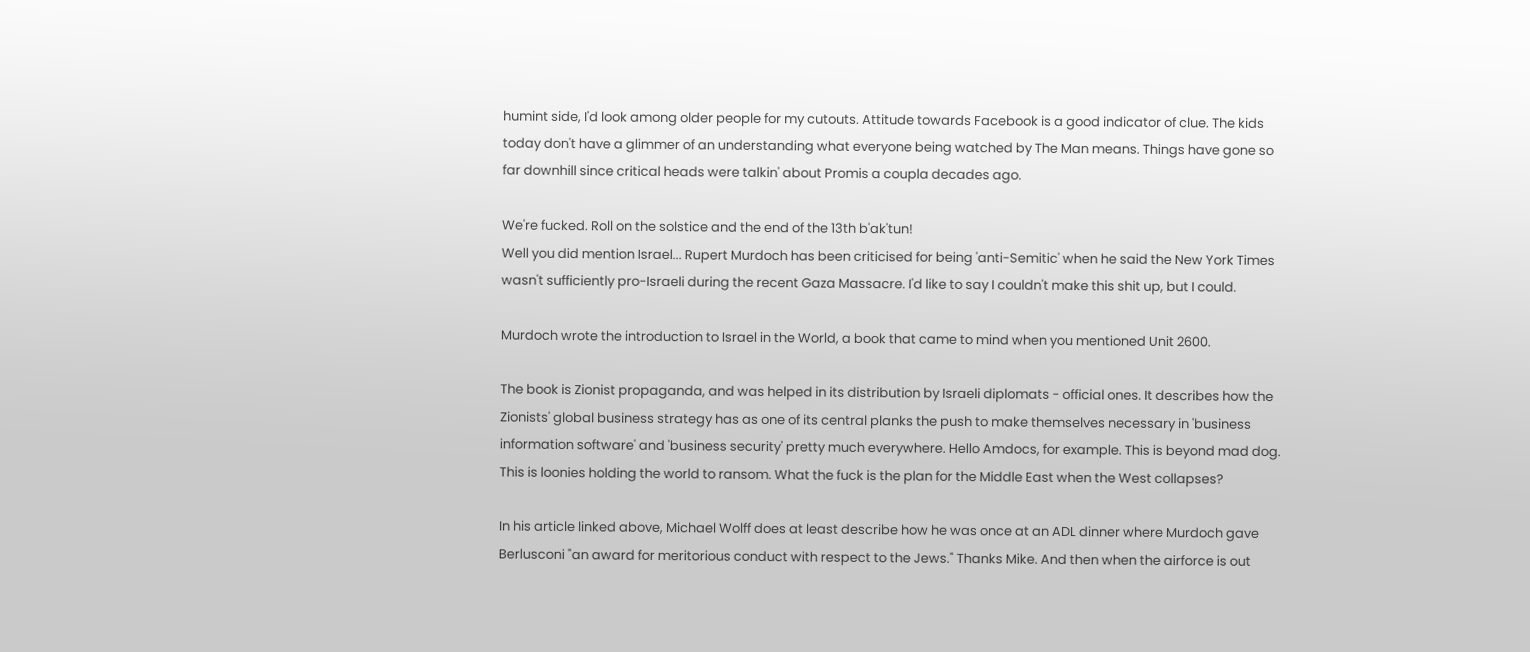humint side, I'd look among older people for my cutouts. Attitude towards Facebook is a good indicator of clue. The kids today don't have a glimmer of an understanding what everyone being watched by The Man means. Things have gone so far downhill since critical heads were talkin' about Promis a coupla decades ago.

We're fucked. Roll on the solstice and the end of the 13th b'ak'tun!
Well you did mention Israel... Rupert Murdoch has been criticised for being 'anti-Semitic' when he said the New York Times wasn't sufficiently pro-Israeli during the recent Gaza Massacre. I'd like to say I couldn't make this shit up, but I could.

Murdoch wrote the introduction to Israel in the World, a book that came to mind when you mentioned Unit 2600.

The book is Zionist propaganda, and was helped in its distribution by Israeli diplomats - official ones. It describes how the Zionists' global business strategy has as one of its central planks the push to make themselves necessary in 'business information software' and 'business security' pretty much everywhere. Hello Amdocs, for example. This is beyond mad dog. This is loonies holding the world to ransom. What the fuck is the plan for the Middle East when the West collapses?

In his article linked above, Michael Wolff does at least describe how he was once at an ADL dinner where Murdoch gave Berlusconi "an award for meritorious conduct with respect to the Jews." Thanks Mike. And then when the airforce is out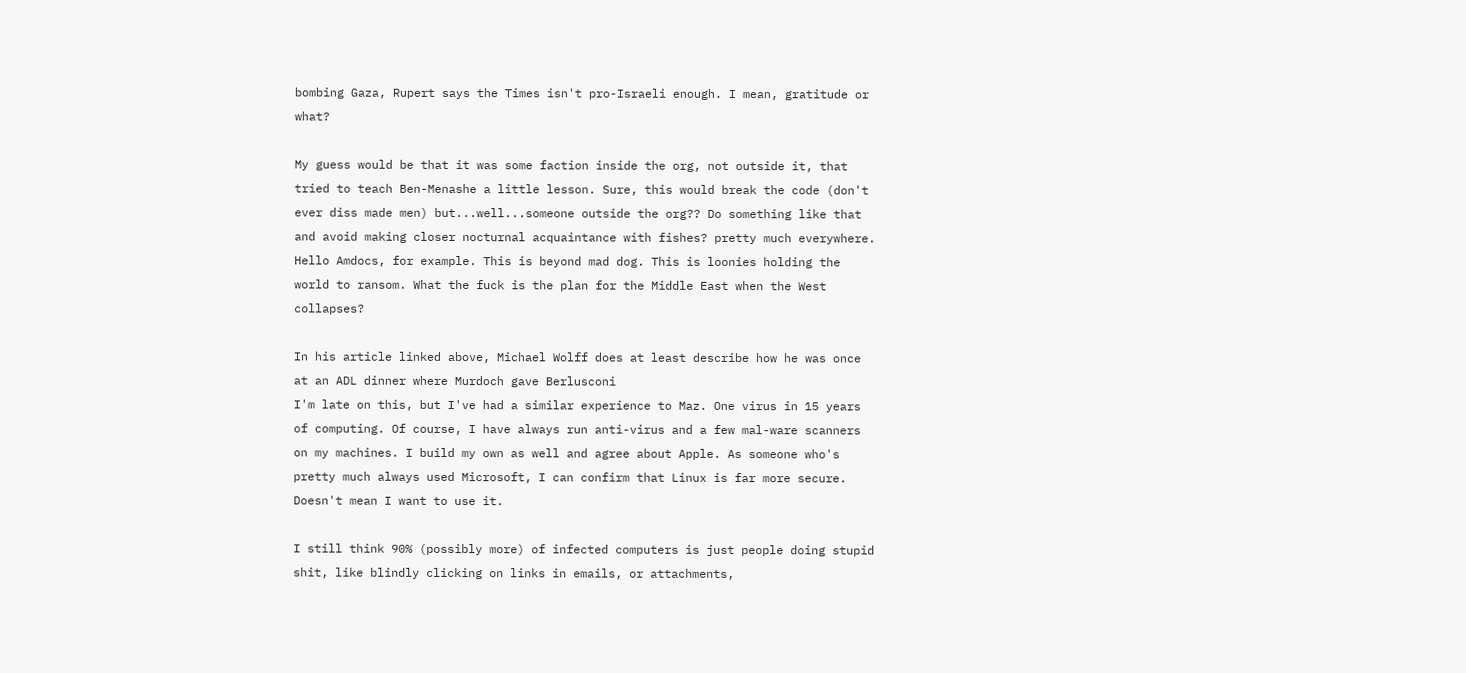bombing Gaza, Rupert says the Times isn't pro-Israeli enough. I mean, gratitude or what?

My guess would be that it was some faction inside the org, not outside it, that tried to teach Ben-Menashe a little lesson. Sure, this would break the code (don't ever diss made men) but...well...someone outside the org?? Do something like that and avoid making closer nocturnal acquaintance with fishes? pretty much everywhere. Hello Amdocs, for example. This is beyond mad dog. This is loonies holding the world to ransom. What the fuck is the plan for the Middle East when the West collapses?

In his article linked above, Michael Wolff does at least describe how he was once at an ADL dinner where Murdoch gave Berlusconi
I'm late on this, but I've had a similar experience to Maz. One virus in 15 years of computing. Of course, I have always run anti-virus and a few mal-ware scanners on my machines. I build my own as well and agree about Apple. As someone who's pretty much always used Microsoft, I can confirm that Linux is far more secure. Doesn't mean I want to use it.

I still think 90% (possibly more) of infected computers is just people doing stupid shit, like blindly clicking on links in emails, or attachments,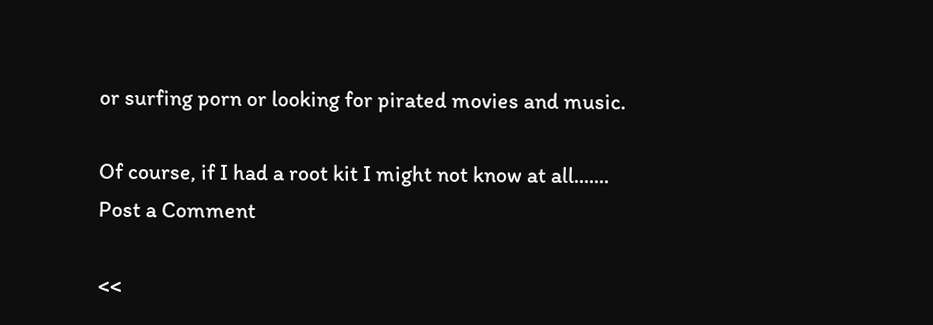or surfing porn or looking for pirated movies and music.

Of course, if I had a root kit I might not know at all.......
Post a Comment

<<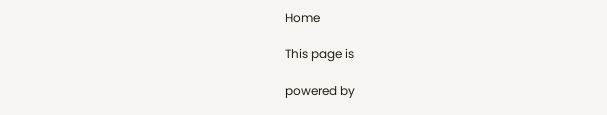Home

This page is

powered by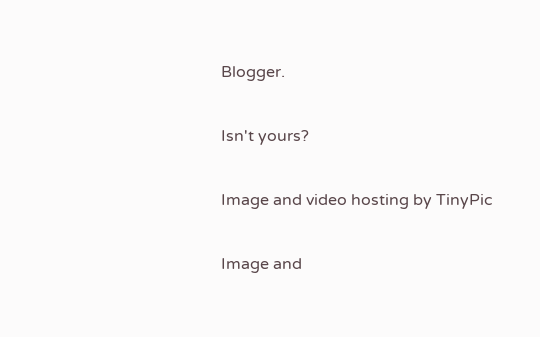Blogger.

Isn't yours?

Image and video hosting by TinyPic

Image and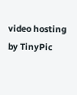video hosting by TinyPic